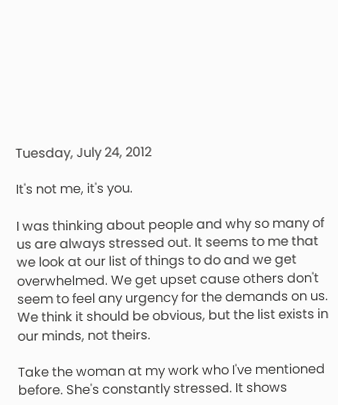Tuesday, July 24, 2012

It's not me, it's you.

I was thinking about people and why so many of us are always stressed out. It seems to me that we look at our list of things to do and we get overwhelmed. We get upset cause others don't seem to feel any urgency for the demands on us. We think it should be obvious, but the list exists in our minds, not theirs.

Take the woman at my work who I've mentioned before. She's constantly stressed. It shows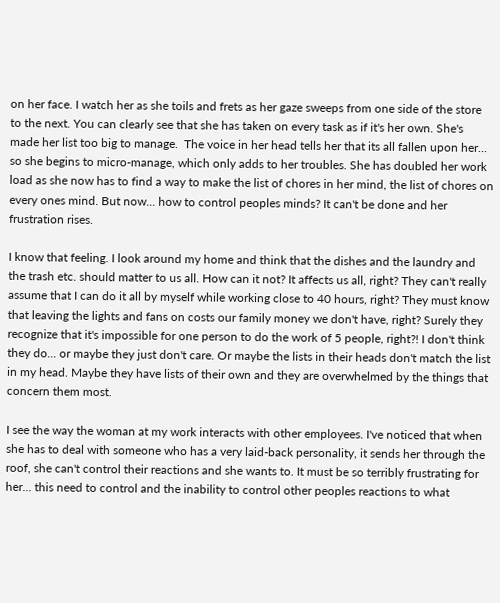on her face. I watch her as she toils and frets as her gaze sweeps from one side of the store to the next. You can clearly see that she has taken on every task as if it's her own. She's made her list too big to manage.  The voice in her head tells her that its all fallen upon her... so she begins to micro-manage, which only adds to her troubles. She has doubled her work load as she now has to find a way to make the list of chores in her mind, the list of chores on every ones mind. But now... how to control peoples minds? It can't be done and her frustration rises.

I know that feeling. I look around my home and think that the dishes and the laundry and the trash etc. should matter to us all. How can it not? It affects us all, right? They can't really assume that I can do it all by myself while working close to 40 hours, right? They must know that leaving the lights and fans on costs our family money we don't have, right? Surely they recognize that it's impossible for one person to do the work of 5 people, right?! I don't think they do... or maybe they just don't care. Or maybe the lists in their heads don't match the list in my head. Maybe they have lists of their own and they are overwhelmed by the things that concern them most.

I see the way the woman at my work interacts with other employees. I've noticed that when she has to deal with someone who has a very laid-back personality, it sends her through the roof, she can't control their reactions and she wants to. It must be so terribly frustrating for her... this need to control and the inability to control other peoples reactions to what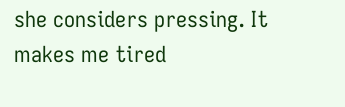she considers pressing. It makes me tired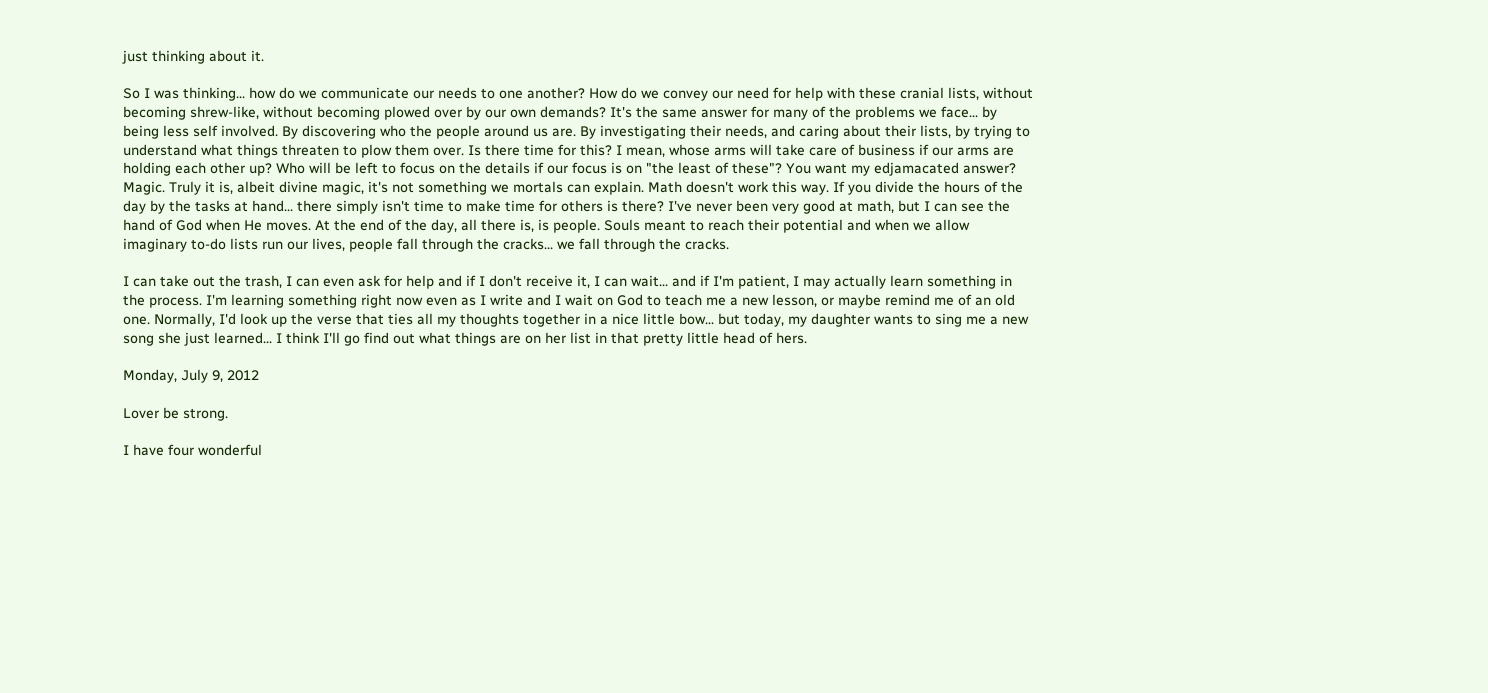just thinking about it.

So I was thinking... how do we communicate our needs to one another? How do we convey our need for help with these cranial lists, without becoming shrew-like, without becoming plowed over by our own demands? It's the same answer for many of the problems we face... by being less self involved. By discovering who the people around us are. By investigating their needs, and caring about their lists, by trying to understand what things threaten to plow them over. Is there time for this? I mean, whose arms will take care of business if our arms are holding each other up? Who will be left to focus on the details if our focus is on "the least of these"? You want my edjamacated answer? Magic. Truly it is, albeit divine magic, it's not something we mortals can explain. Math doesn't work this way. If you divide the hours of the day by the tasks at hand... there simply isn't time to make time for others is there? I've never been very good at math, but I can see the hand of God when He moves. At the end of the day, all there is, is people. Souls meant to reach their potential and when we allow imaginary to-do lists run our lives, people fall through the cracks... we fall through the cracks.

I can take out the trash, I can even ask for help and if I don't receive it, I can wait... and if I'm patient, I may actually learn something in the process. I'm learning something right now even as I write and I wait on God to teach me a new lesson, or maybe remind me of an old one. Normally, I'd look up the verse that ties all my thoughts together in a nice little bow... but today, my daughter wants to sing me a new song she just learned... I think I'll go find out what things are on her list in that pretty little head of hers.

Monday, July 9, 2012

Lover be strong.

I have four wonderful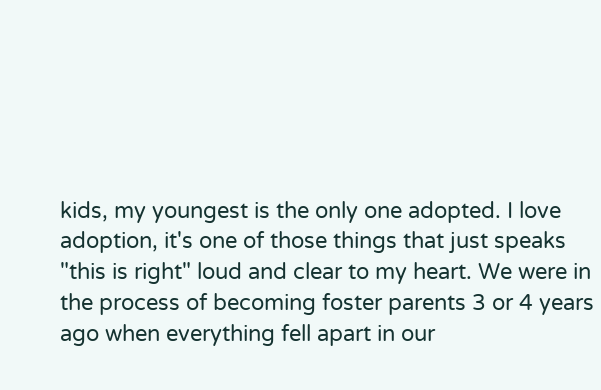kids, my youngest is the only one adopted. I love adoption, it's one of those things that just speaks "this is right" loud and clear to my heart. We were in the process of becoming foster parents 3 or 4 years ago when everything fell apart in our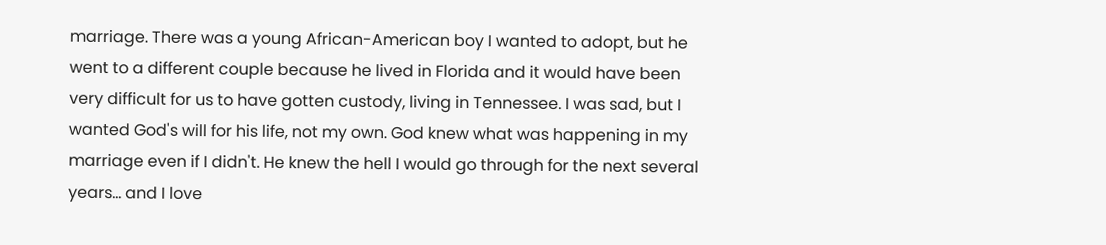marriage. There was a young African-American boy I wanted to adopt, but he went to a different couple because he lived in Florida and it would have been very difficult for us to have gotten custody, living in Tennessee. I was sad, but I wanted God's will for his life, not my own. God knew what was happening in my marriage even if I didn't. He knew the hell I would go through for the next several years... and I love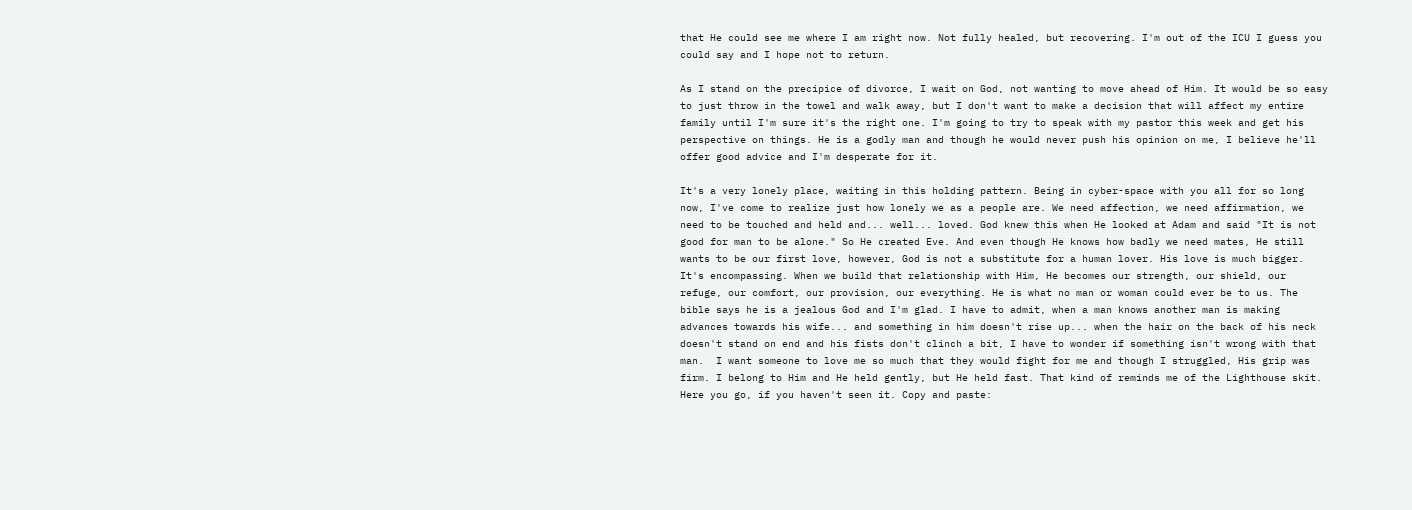that He could see me where I am right now. Not fully healed, but recovering. I'm out of the ICU I guess you could say and I hope not to return.

As I stand on the precipice of divorce, I wait on God, not wanting to move ahead of Him. It would be so easy to just throw in the towel and walk away, but I don't want to make a decision that will affect my entire family until I'm sure it's the right one. I'm going to try to speak with my pastor this week and get his perspective on things. He is a godly man and though he would never push his opinion on me, I believe he'll offer good advice and I'm desperate for it.

It's a very lonely place, waiting in this holding pattern. Being in cyber-space with you all for so long now, I've come to realize just how lonely we as a people are. We need affection, we need affirmation, we need to be touched and held and... well... loved. God knew this when He looked at Adam and said "It is not good for man to be alone." So He created Eve. And even though He knows how badly we need mates, He still wants to be our first love, however, God is not a substitute for a human lover. His love is much bigger. It's encompassing. When we build that relationship with Him, He becomes our strength, our shield, our refuge, our comfort, our provision, our everything. He is what no man or woman could ever be to us. The bible says he is a jealous God and I'm glad. I have to admit, when a man knows another man is making advances towards his wife... and something in him doesn't rise up... when the hair on the back of his neck doesn't stand on end and his fists don't clinch a bit, I have to wonder if something isn't wrong with that man.  I want someone to love me so much that they would fight for me and though I struggled, His grip was firm. I belong to Him and He held gently, but He held fast. That kind of reminds me of the Lighthouse skit. Here you go, if you haven't seen it. Copy and paste: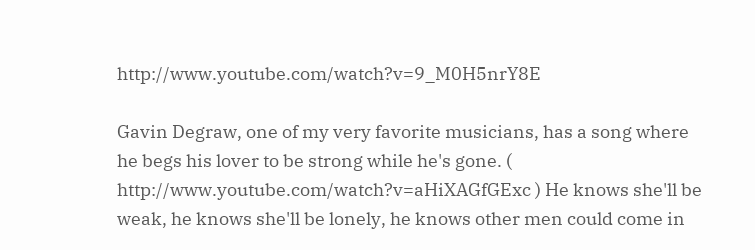http://www.youtube.com/watch?v=9_M0H5nrY8E

Gavin Degraw, one of my very favorite musicians, has a song where he begs his lover to be strong while he's gone. ( http://www.youtube.com/watch?v=aHiXAGfGExc ) He knows she'll be weak, he knows she'll be lonely, he knows other men could come in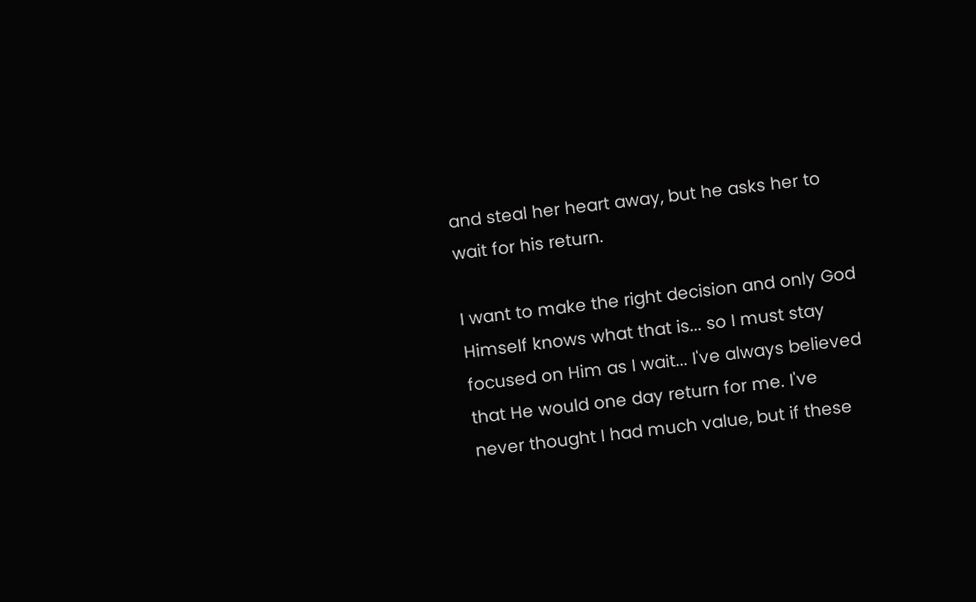and steal her heart away, but he asks her to wait for his return.

I want to make the right decision and only God Himself knows what that is... so I must stay focused on Him as I wait... I've always believed that He would one day return for me. I've never thought I had much value, but if these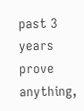past 3 years prove anything,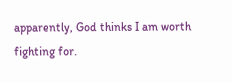apparently, God thinks I am worth fighting for.